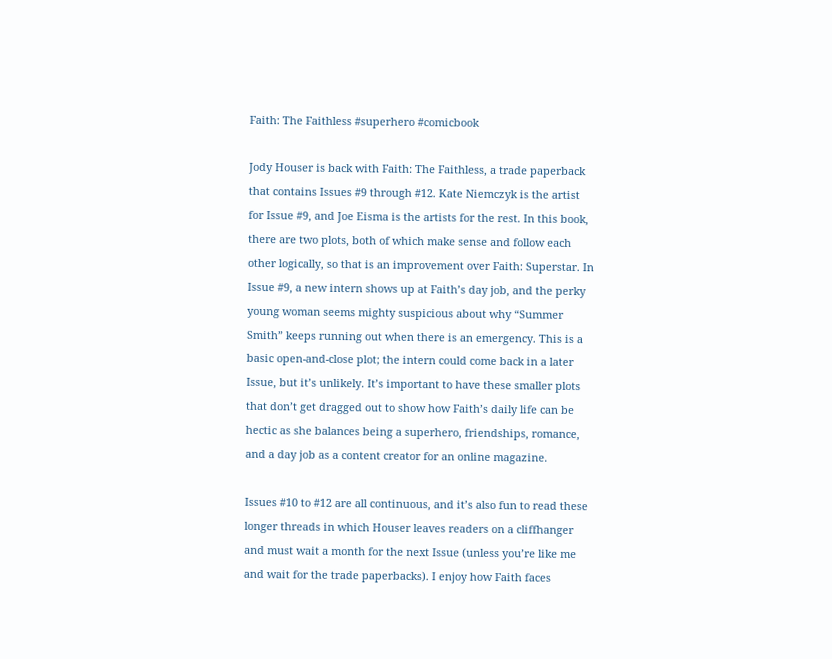Faith: The Faithless #superhero #comicbook

Jody Houser is back with Faith: The Faithless, a trade paperback that contains Issues #9 through #12. Kate Niemczyk is the artist for Issue #9, and Joe Eisma is the artists for the rest. In this book, there are two plots, both of which make sense and follow each other logically, so that is an improvement over Faith: Superstar. In Issue #9, a new intern shows up at Faith’s day job, and the perky young woman seems mighty suspicious about why “Summer Smith” keeps running out when there is an emergency. This is a basic open-and-close plot; the intern could come back in a later Issue, but it’s unlikely. It’s important to have these smaller plots that don’t get dragged out to show how Faith’s daily life can be hectic as she balances being a superhero, friendships, romance, and a day job as a content creator for an online magazine.

Issues #10 to #12 are all continuous, and it’s also fun to read these longer threads in which Houser leaves readers on a cliffhanger and must wait a month for the next Issue (unless you’re like me and wait for the trade paperbacks). I enjoy how Faith faces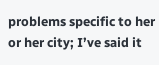problems specific to her or her city; I’ve said it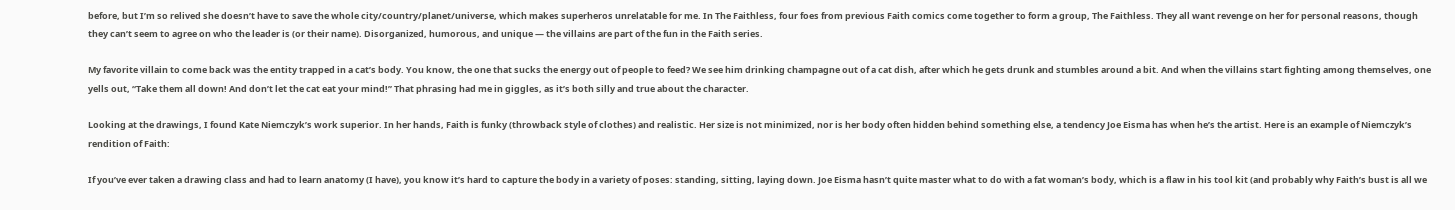before, but I’m so relived she doesn’t have to save the whole city/country/planet/universe, which makes superheros unrelatable for me. In The Faithless, four foes from previous Faith comics come together to form a group, The Faithless. They all want revenge on her for personal reasons, though they can’t seem to agree on who the leader is (or their name). Disorganized, humorous, and unique — the villains are part of the fun in the Faith series.

My favorite villain to come back was the entity trapped in a cat’s body. You know, the one that sucks the energy out of people to feed? We see him drinking champagne out of a cat dish, after which he gets drunk and stumbles around a bit. And when the villains start fighting among themselves, one yells out, “Take them all down! And don’t let the cat eat your mind!” That phrasing had me in giggles, as it’s both silly and true about the character.

Looking at the drawings, I found Kate Niemczyk’s work superior. In her hands, Faith is funky (throwback style of clothes) and realistic. Her size is not minimized, nor is her body often hidden behind something else, a tendency Joe Eisma has when he’s the artist. Here is an example of Niemczyk’s rendition of Faith:

If you’ve ever taken a drawing class and had to learn anatomy (I have), you know it’s hard to capture the body in a variety of poses: standing, sitting, laying down. Joe Eisma hasn’t quite master what to do with a fat woman’s body, which is a flaw in his tool kit (and probably why Faith’s bust is all we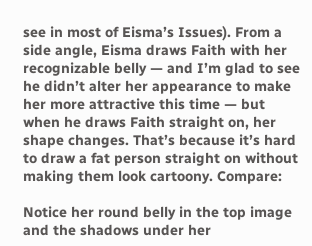see in most of Eisma’s Issues). From a side angle, Eisma draws Faith with her recognizable belly — and I’m glad to see he didn’t alter her appearance to make her more attractive this time — but when he draws Faith straight on, her shape changes. That’s because it’s hard to draw a fat person straight on without making them look cartoony. Compare:

Notice her round belly in the top image and the shadows under her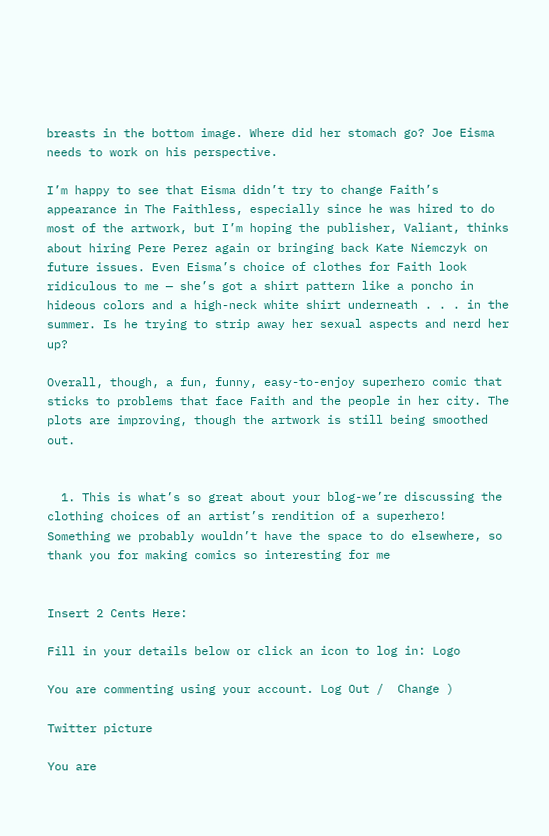breasts in the bottom image. Where did her stomach go? Joe Eisma needs to work on his perspective.

I’m happy to see that Eisma didn’t try to change Faith’s appearance in The Faithless, especially since he was hired to do most of the artwork, but I’m hoping the publisher, Valiant, thinks about hiring Pere Perez again or bringing back Kate Niemczyk on future issues. Even Eisma’s choice of clothes for Faith look ridiculous to me — she’s got a shirt pattern like a poncho in hideous colors and a high-neck white shirt underneath . . . in the summer. Is he trying to strip away her sexual aspects and nerd her up?

Overall, though, a fun, funny, easy-to-enjoy superhero comic that sticks to problems that face Faith and the people in her city. The plots are improving, though the artwork is still being smoothed out.


  1. This is what’s so great about your blog-we’re discussing the clothing choices of an artist’s rendition of a superhero! Something we probably wouldn’t have the space to do elsewhere, so thank you for making comics so interesting for me


Insert 2 Cents Here:

Fill in your details below or click an icon to log in: Logo

You are commenting using your account. Log Out /  Change )

Twitter picture

You are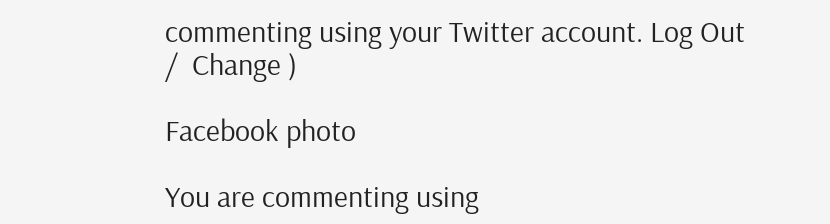commenting using your Twitter account. Log Out /  Change )

Facebook photo

You are commenting using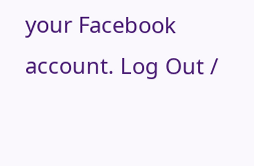your Facebook account. Log Out /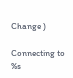Change )

Connecting to %s